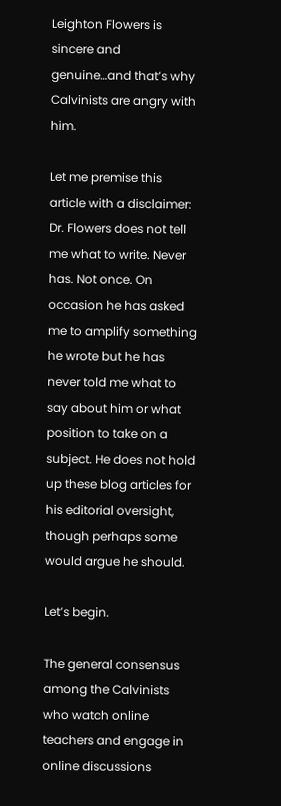Leighton Flowers is sincere and genuine…and that’s why Calvinists are angry with him.

Let me premise this article with a disclaimer: Dr. Flowers does not tell me what to write. Never has. Not once. On occasion he has asked me to amplify something he wrote but he has never told me what to say about him or what position to take on a subject. He does not hold up these blog articles for his editorial oversight, though perhaps some would argue he should.

Let’s begin.

The general consensus among the Calvinists who watch online teachers and engage in online discussions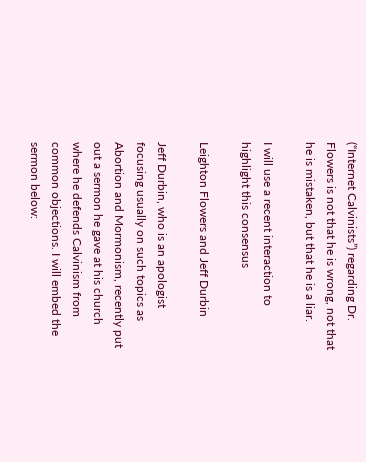(“Internet Calvinists”) regarding Dr. Flowers is not that he is wrong, not that he is mistaken, but that he is a liar.

I will use a recent interaction to highlight this consensus

Leighton Flowers and Jeff Durbin

Jeff Durbin, who is an apologist focusing usually on such topics as Abortion and Mormonism, recently put out a sermon he gave at his church where he defends Calvinism from common objections. I will embed the sermon below: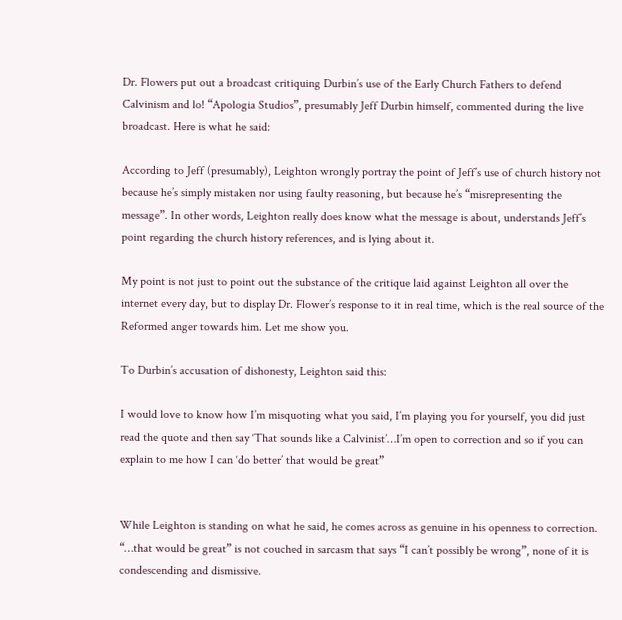Dr. Flowers put out a broadcast critiquing Durbin’s use of the Early Church Fathers to defend Calvinism and lo! “Apologia Studios”, presumably Jeff Durbin himself, commented during the live broadcast. Here is what he said:

According to Jeff (presumably), Leighton wrongly portray the point of Jeff’s use of church history not because he’s simply mistaken nor using faulty reasoning, but because he’s “misrepresenting the message”. In other words, Leighton really does know what the message is about, understands Jeff’s point regarding the church history references, and is lying about it.

My point is not just to point out the substance of the critique laid against Leighton all over the internet every day, but to display Dr. Flower’s response to it in real time, which is the real source of the Reformed anger towards him. Let me show you.

To Durbin’s accusation of dishonesty, Leighton said this:

I would love to know how I’m misquoting what you said, I’m playing you for yourself, you did just read the quote and then say ‘That sounds like a Calvinist’…I’m open to correction and so if you can explain to me how I can ‘do better’ that would be great”


While Leighton is standing on what he said, he comes across as genuine in his openness to correction. “…that would be great” is not couched in sarcasm that says “I can’t possibly be wrong”, none of it is condescending and dismissive.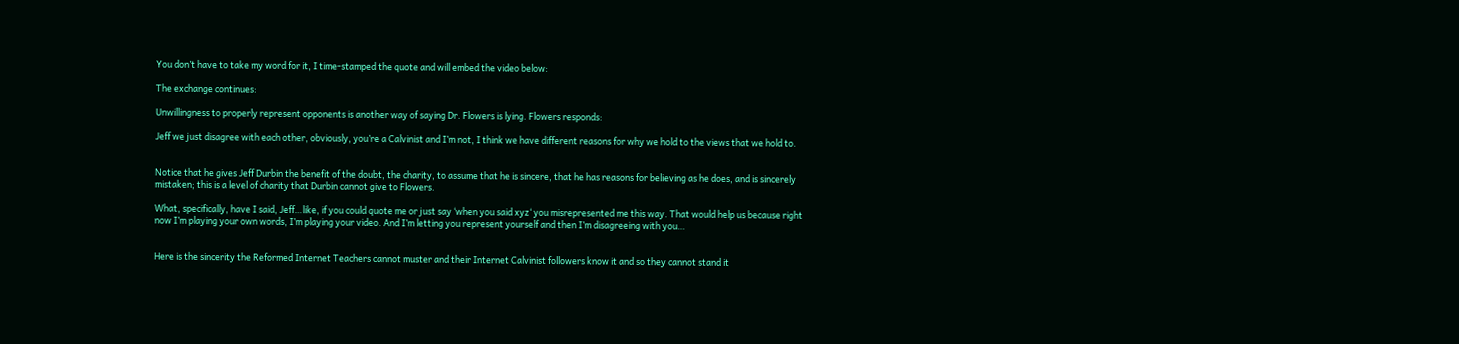You don’t have to take my word for it, I time-stamped the quote and will embed the video below:

The exchange continues:

Unwillingness to properly represent opponents is another way of saying Dr. Flowers is lying. Flowers responds:

Jeff we just disagree with each other, obviously, you’re a Calvinist and I’m not, I think we have different reasons for why we hold to the views that we hold to.


Notice that he gives Jeff Durbin the benefit of the doubt, the charity, to assume that he is sincere, that he has reasons for believing as he does, and is sincerely mistaken; this is a level of charity that Durbin cannot give to Flowers.

What, specifically, have I said, Jeff…like, if you could quote me or just say ‘when you said xyz‘ you misrepresented me this way. That would help us because right now I’m playing your own words, I’m playing your video. And I’m letting you represent yourself and then I’m disagreeing with you…


Here is the sincerity the Reformed Internet Teachers cannot muster and their Internet Calvinist followers know it and so they cannot stand it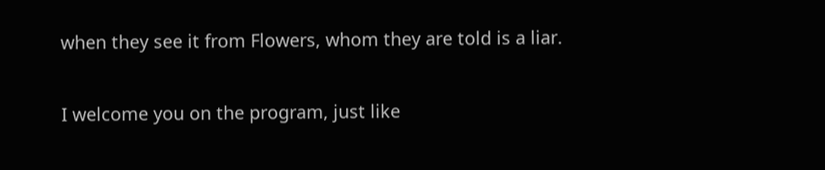when they see it from Flowers, whom they are told is a liar.

I welcome you on the program, just like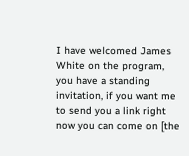I have welcomed James White on the program, you have a standing invitation, if you want me to send you a link right now you can come on [the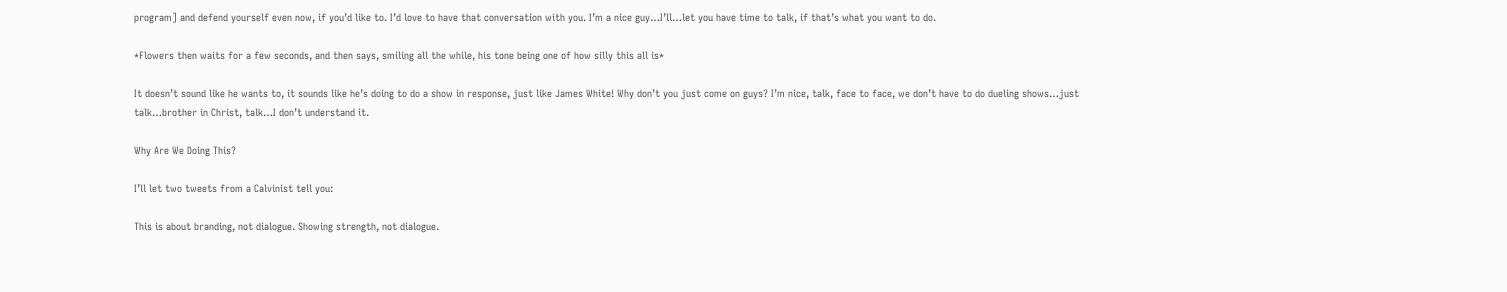program] and defend yourself even now, if you’d like to. I’d love to have that conversation with you. I’m a nice guy…I’ll…let you have time to talk, if that’s what you want to do.

*Flowers then waits for a few seconds, and then says, smiling all the while, his tone being one of how silly this all is*

It doesn’t sound like he wants to, it sounds like he’s doing to do a show in response, just like James White! Why don’t you just come on guys? I’m nice, talk, face to face, we don’t have to do dueling shows…just talk…brother in Christ, talk…I don’t understand it.

Why Are We Doing This?

I’ll let two tweets from a Calvinist tell you:

This is about branding, not dialogue. Showing strength, not dialogue.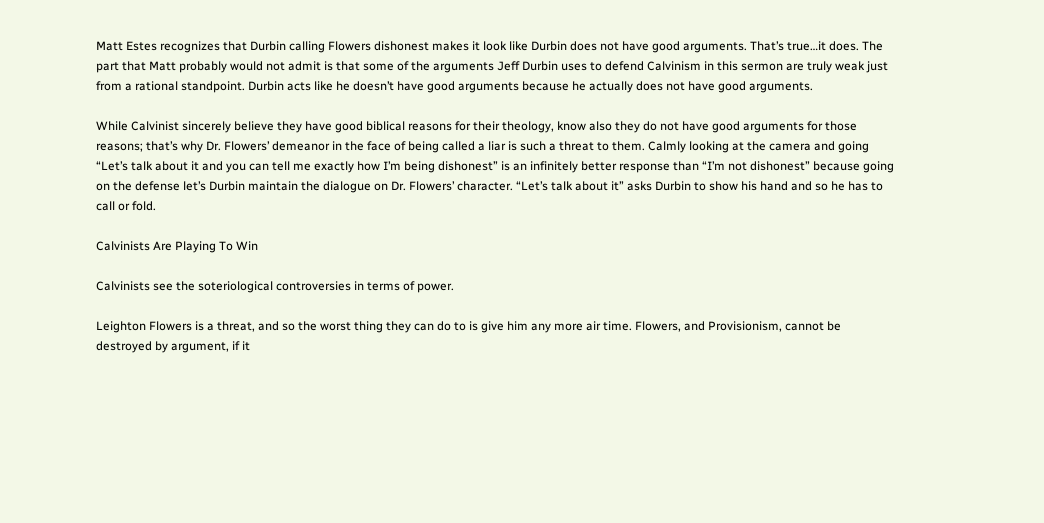Matt Estes recognizes that Durbin calling Flowers dishonest makes it look like Durbin does not have good arguments. That’s true…it does. The part that Matt probably would not admit is that some of the arguments Jeff Durbin uses to defend Calvinism in this sermon are truly weak just from a rational standpoint. Durbin acts like he doesn’t have good arguments because he actually does not have good arguments.

While Calvinist sincerely believe they have good biblical reasons for their theology, know also they do not have good arguments for those reasons; that’s why Dr. Flowers’ demeanor in the face of being called a liar is such a threat to them. Calmly looking at the camera and going “Let’s talk about it and you can tell me exactly how I’m being dishonest” is an infinitely better response than “I’m not dishonest” because going on the defense let’s Durbin maintain the dialogue on Dr. Flowers’ character. “Let’s talk about it” asks Durbin to show his hand and so he has to call or fold.

Calvinists Are Playing To Win

Calvinists see the soteriological controversies in terms of power.

Leighton Flowers is a threat, and so the worst thing they can do to is give him any more air time. Flowers, and Provisionism, cannot be destroyed by argument, if it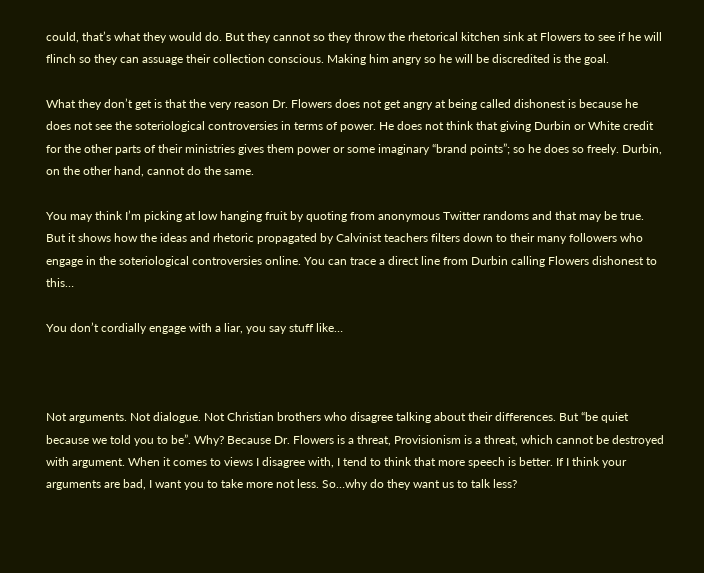could, that’s what they would do. But they cannot so they throw the rhetorical kitchen sink at Flowers to see if he will flinch so they can assuage their collection conscious. Making him angry so he will be discredited is the goal.

What they don’t get is that the very reason Dr. Flowers does not get angry at being called dishonest is because he does not see the soteriological controversies in terms of power. He does not think that giving Durbin or White credit for the other parts of their ministries gives them power or some imaginary “brand points”; so he does so freely. Durbin, on the other hand, cannot do the same.

You may think I’m picking at low hanging fruit by quoting from anonymous Twitter randoms and that may be true. But it shows how the ideas and rhetoric propagated by Calvinist teachers filters down to their many followers who engage in the soteriological controversies online. You can trace a direct line from Durbin calling Flowers dishonest to this…

You don’t cordially engage with a liar, you say stuff like…



Not arguments. Not dialogue. Not Christian brothers who disagree talking about their differences. But “be quiet because we told you to be”. Why? Because Dr. Flowers is a threat, Provisionism is a threat, which cannot be destroyed with argument. When it comes to views I disagree with, I tend to think that more speech is better. If I think your arguments are bad, I want you to take more not less. So…why do they want us to talk less?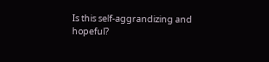Is this self-aggrandizing and hopeful?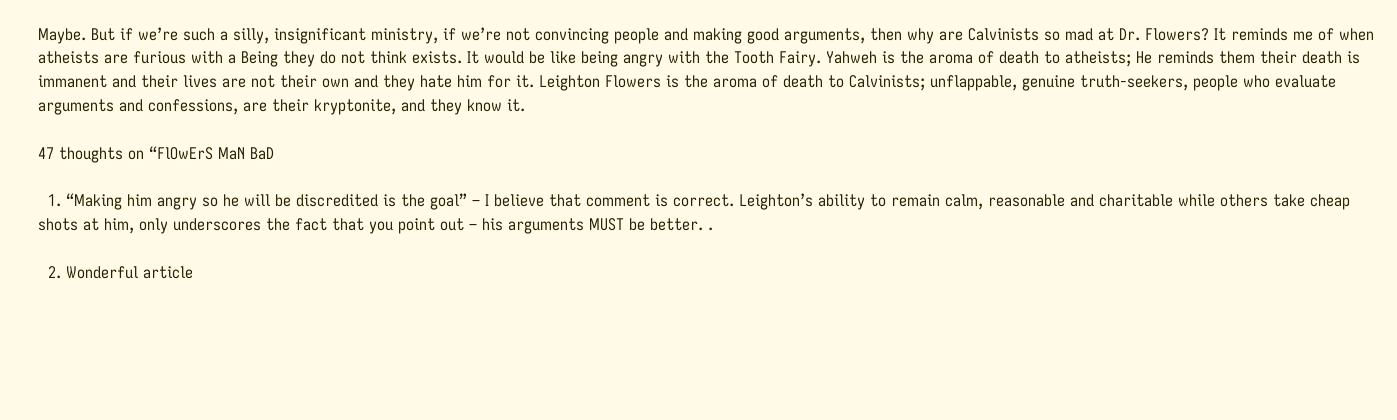Maybe. But if we’re such a silly, insignificant ministry, if we’re not convincing people and making good arguments, then why are Calvinists so mad at Dr. Flowers? It reminds me of when atheists are furious with a Being they do not think exists. It would be like being angry with the Tooth Fairy. Yahweh is the aroma of death to atheists; He reminds them their death is immanent and their lives are not their own and they hate him for it. Leighton Flowers is the aroma of death to Calvinists; unflappable, genuine truth-seekers, people who evaluate arguments and confessions, are their kryptonite, and they know it.

47 thoughts on “FlOwErS MaN BaD

  1. “Making him angry so he will be discredited is the goal” – I believe that comment is correct. Leighton’s ability to remain calm, reasonable and charitable while others take cheap shots at him, only underscores the fact that you point out – his arguments MUST be better. .

  2. Wonderful article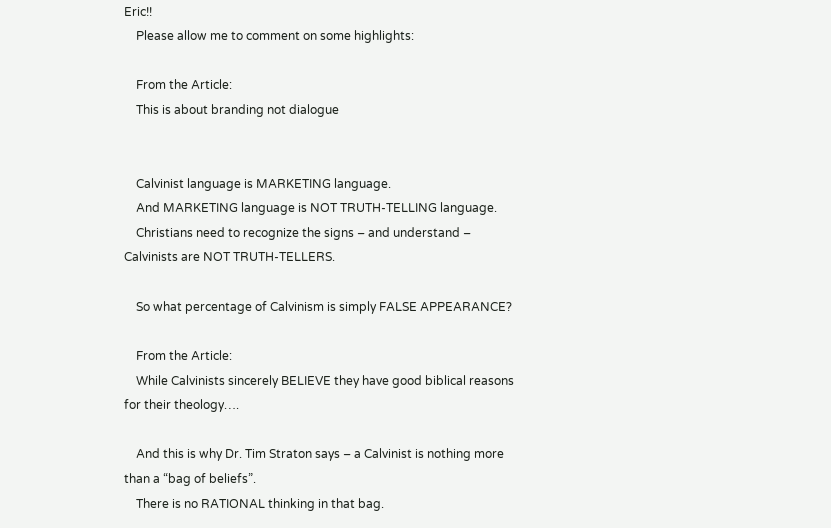Eric!!
    Please allow me to comment on some highlights:

    From the Article:
    This is about branding not dialogue


    Calvinist language is MARKETING language.
    And MARKETING language is NOT TRUTH-TELLING language.
    Christians need to recognize the signs – and understand – Calvinists are NOT TRUTH-TELLERS.

    So what percentage of Calvinism is simply FALSE APPEARANCE?

    From the Article:
    While Calvinists sincerely BELIEVE they have good biblical reasons for their theology….

    And this is why Dr. Tim Straton says – a Calvinist is nothing more than a “bag of beliefs”.
    There is no RATIONAL thinking in that bag.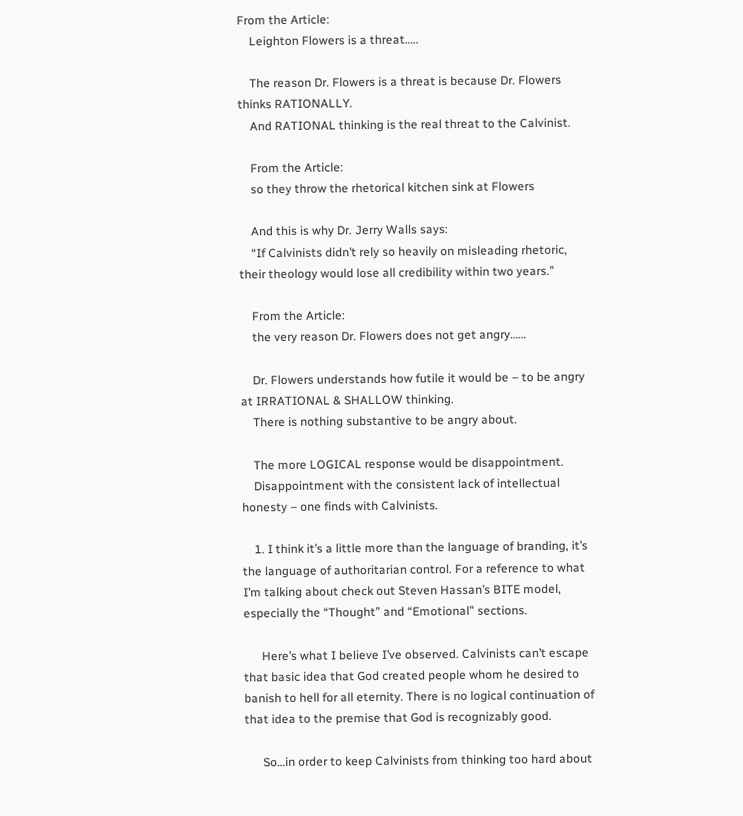From the Article:
    Leighton Flowers is a threat…..

    The reason Dr. Flowers is a threat is because Dr. Flowers thinks RATIONALLY.
    And RATIONAL thinking is the real threat to the Calvinist.

    From the Article:
    so they throw the rhetorical kitchen sink at Flowers

    And this is why Dr. Jerry Walls says:
    “If Calvinists didn’t rely so heavily on misleading rhetoric, their theology would lose all credibility within two years.”

    From the Article:
    the very reason Dr. Flowers does not get angry……

    Dr. Flowers understands how futile it would be – to be angry at IRRATIONAL & SHALLOW thinking.
    There is nothing substantive to be angry about.

    The more LOGICAL response would be disappointment.
    Disappointment with the consistent lack of intellectual honesty – one finds with Calvinists.

    1. I think it’s a little more than the language of branding, it’s the language of authoritarian control. For a reference to what I’m talking about check out Steven Hassan’s BITE model, especially the “Thought” and “Emotional” sections.

      Here’s what I believe I’ve observed. Calvinists can’t escape that basic idea that God created people whom he desired to banish to hell for all eternity. There is no logical continuation of that idea to the premise that God is recognizably good.

      So…in order to keep Calvinists from thinking too hard about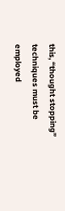this, “thought stopping” techniques must be employed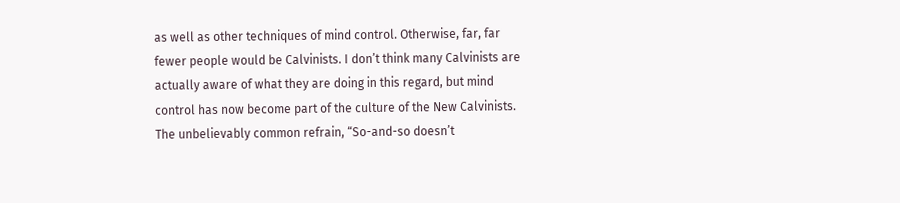as well as other techniques of mind control. Otherwise, far, far fewer people would be Calvinists. I don’t think many Calvinists are actually aware of what they are doing in this regard, but mind control has now become part of the culture of the New Calvinists. The unbelievably common refrain, “So-and-so doesn’t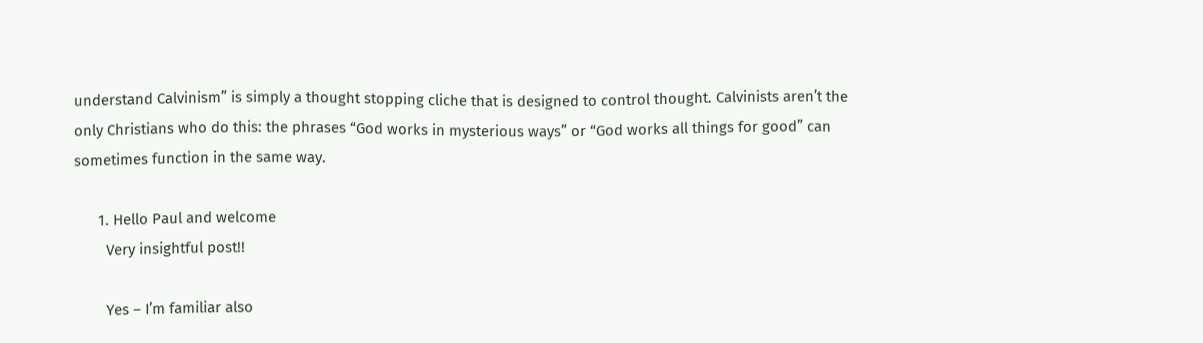understand Calvinism” is simply a thought stopping cliche that is designed to control thought. Calvinists aren’t the only Christians who do this: the phrases “God works in mysterious ways” or “God works all things for good” can sometimes function in the same way.

      1. Hello Paul and welcome
        Very insightful post!!

        Yes – I’m familiar also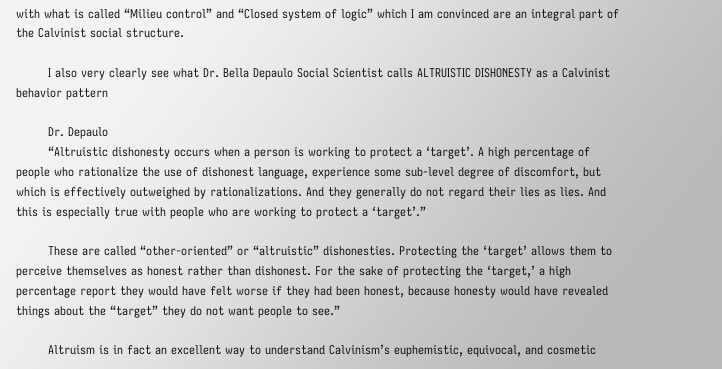with what is called “Milieu control” and “Closed system of logic” which I am convinced are an integral part of the Calvinist social structure.

        I also very clearly see what Dr. Bella Depaulo Social Scientist calls ALTRUISTIC DISHONESTY as a Calvinist behavior pattern

        Dr. Depaulo
        “Altruistic dishonesty occurs when a person is working to protect a ‘target’. A high percentage of people who rationalize the use of dishonest language, experience some sub-level degree of discomfort, but which is effectively outweighed by rationalizations. And they generally do not regard their lies as lies. And this is especially true with people who are working to protect a ‘target’.”

        These are called “other-oriented” or “altruistic” dishonesties. Protecting the ‘target’ allows them to perceive themselves as honest rather than dishonest. For the sake of protecting the ‘target,’ a high percentage report they would have felt worse if they had been honest, because honesty would have revealed things about the “target” they do not want people to see.”

        Altruism is in fact an excellent way to understand Calvinism’s euphemistic, equivocal, and cosmetic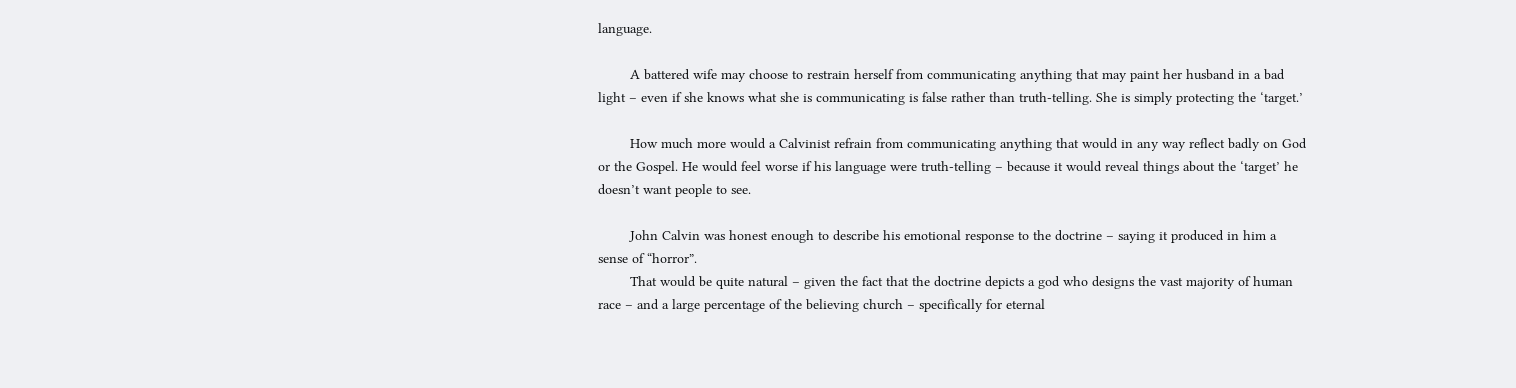language.

        A battered wife may choose to restrain herself from communicating anything that may paint her husband in a bad light – even if she knows what she is communicating is false rather than truth-telling. She is simply protecting the ‘target.’

        How much more would a Calvinist refrain from communicating anything that would in any way reflect badly on God or the Gospel. He would feel worse if his language were truth-telling – because it would reveal things about the ‘target’ he doesn’t want people to see.

        John Calvin was honest enough to describe his emotional response to the doctrine – saying it produced in him a sense of “horror”.
        That would be quite natural – given the fact that the doctrine depicts a god who designs the vast majority of human race – and a large percentage of the believing church – specifically for eternal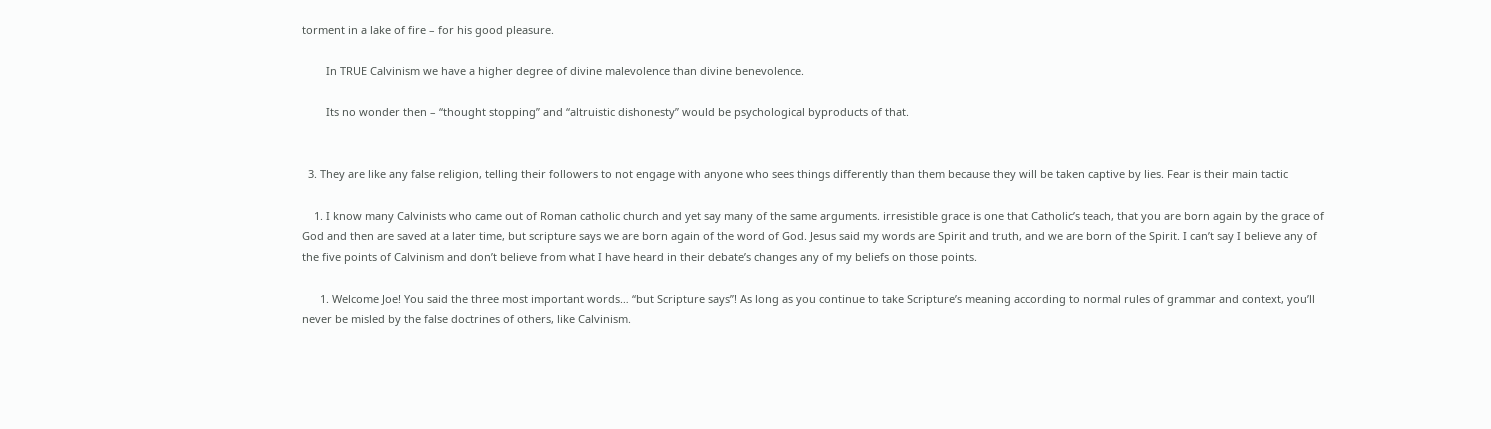torment in a lake of fire – for his good pleasure.

        In TRUE Calvinism we have a higher degree of divine malevolence than divine benevolence.

        Its no wonder then – “thought stopping” and “altruistic dishonesty” would be psychological byproducts of that.


  3. They are like any false religion, telling their followers to not engage with anyone who sees things differently than them because they will be taken captive by lies. Fear is their main tactic

    1. I know many Calvinists who came out of Roman catholic church and yet say many of the same arguments. irresistible grace is one that Catholic’s teach, that you are born again by the grace of God and then are saved at a later time, but scripture says we are born again of the word of God. Jesus said my words are Spirit and truth, and we are born of the Spirit. I can’t say I believe any of the five points of Calvinism and don’t believe from what I have heard in their debate’s changes any of my beliefs on those points.

      1. Welcome Joe! You said the three most important words… “but Scripture says”! As long as you continue to take Scripture’s meaning according to normal rules of grammar and context, you’ll never be misled by the false doctrines of others, like Calvinism.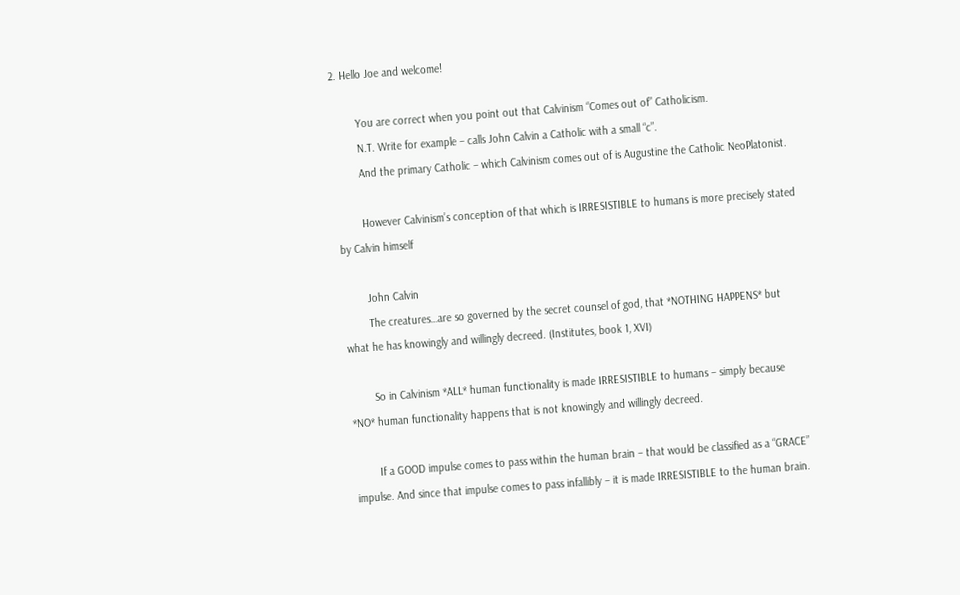2. Hello Joe and welcome!

        You are correct when you point out that Calvinism “Comes out of” Catholicism.
        N.T. Write for example – calls John Calvin a Catholic with a small “c”.
        And the primary Catholic – which Calvinism comes out of is Augustine the Catholic NeoPlatonist.

        However Calvinism’s conception of that which is IRRESISTIBLE to humans is more precisely stated by Calvin himself

        John Calvin
        The creatures…are so governed by the secret counsel of god, that *NOTHING HAPPENS* but what he has knowingly and willingly decreed. (Institutes, book 1, XVI)

        So in Calvinism *ALL* human functionality is made IRRESISTIBLE to humans – simply because *NO* human functionality happens that is not knowingly and willingly decreed.

        If a GOOD impulse comes to pass within the human brain – that would be classified as a “GRACE” impulse. And since that impulse comes to pass infallibly – it is made IRRESISTIBLE to the human brain.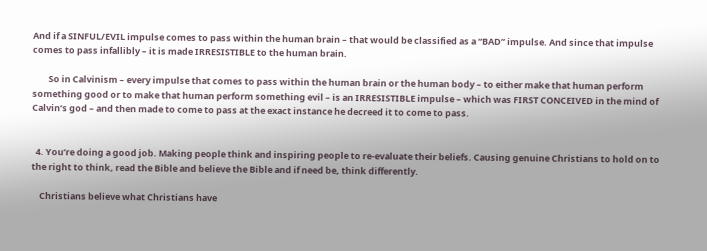And if a SINFUL/EVIL impulse comes to pass within the human brain – that would be classified as a “BAD” impulse. And since that impulse comes to pass infallibly – it is made IRRESISTIBLE to the human brain.

        So in Calvinism – every impulse that comes to pass within the human brain or the human body – to either make that human perform something good or to make that human perform something evil – is an IRRESISTIBLE impulse – which was FIRST CONCEIVED in the mind of Calvin’s god – and then made to come to pass at the exact instance he decreed it to come to pass.


  4. You’re doing a good job. Making people think and inspiring people to re-evaluate their beliefs. Causing genuine Christians to hold on to the right to think, read the Bible and believe the Bible and if need be, think differently.

    Christians believe what Christians have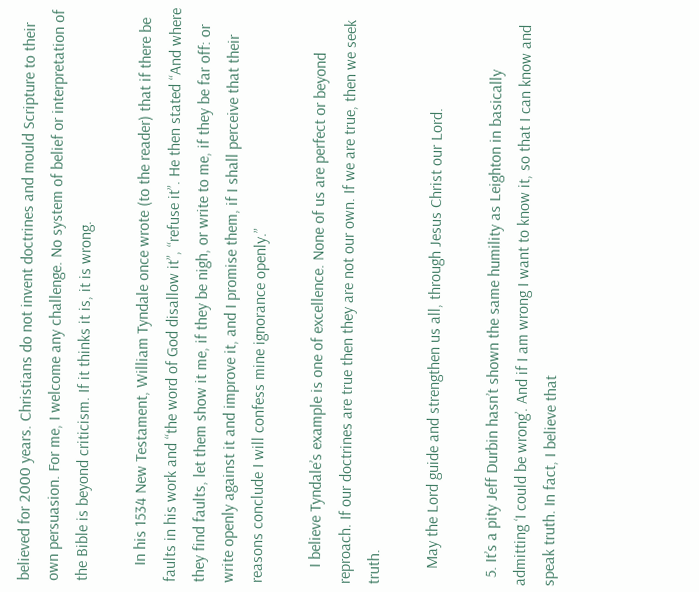believed for 2000 years. Christians do not invent doctrines and mould Scripture to their own persuasion. For me, I welcome any challenge. No system of belief or interpretation of the Bible is beyond criticism. If it thinks it is, it is wrong.

    In his 1534 New Testament, William Tyndale once wrote (to the reader) that if there be faults in his work and “the word of God disallow it”, “refuse it”. He then stated “And where they find faults, let them show it me, if they be nigh, or write to me, if they be far off: or write openly against it and improve it, and I promise them, if I shall perceive that their reasons conclude I will confess mine ignorance openly.”

    I believe Tyndale’s example is one of excellence. None of us are perfect or beyond reproach. If our doctrines are true then they are not our own. If we are true, then we seek truth.

    May the Lord guide and strengthen us all, through Jesus Christ our Lord.

  5. It’s a pity Jeff Durbin hasn’t shown the same humility as Leighton in basically admitting ‘I could be wrong’. And if I am wrong I want to know it, so that I can know and speak truth. In fact, I believe that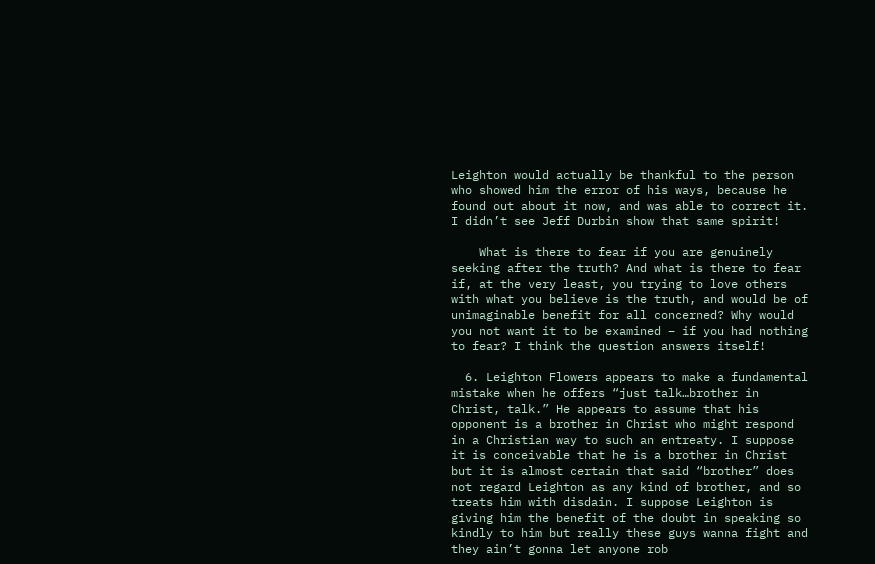Leighton would actually be thankful to the person who showed him the error of his ways, because he found out about it now, and was able to correct it. I didn’t see Jeff Durbin show that same spirit!

    What is there to fear if you are genuinely seeking after the truth? And what is there to fear if, at the very least, you trying to love others with what you believe is the truth, and would be of unimaginable benefit for all concerned? Why would you not want it to be examined – if you had nothing to fear? I think the question answers itself!

  6. Leighton Flowers appears to make a fundamental mistake when he offers “just talk…brother in Christ, talk.” He appears to assume that his opponent is a brother in Christ who might respond in a Christian way to such an entreaty. I suppose it is conceivable that he is a brother in Christ but it is almost certain that said “brother” does not regard Leighton as any kind of brother, and so treats him with disdain. I suppose Leighton is giving him the benefit of the doubt in speaking so kindly to him but really these guys wanna fight and they ain’t gonna let anyone rob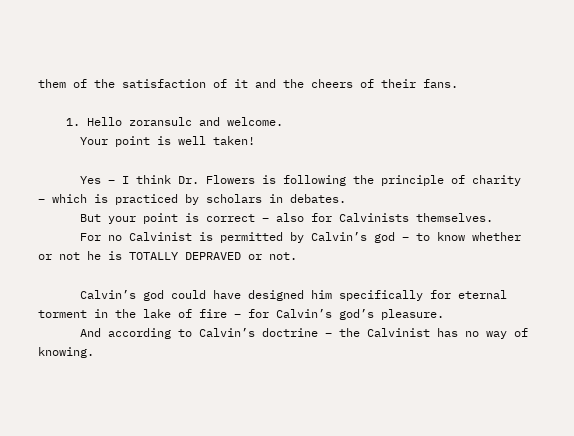them of the satisfaction of it and the cheers of their fans.

    1. Hello zoransulc and welcome.
      Your point is well taken!

      Yes – I think Dr. Flowers is following the principle of charity – which is practiced by scholars in debates.
      But your point is correct – also for Calvinists themselves.
      For no Calvinist is permitted by Calvin’s god – to know whether or not he is TOTALLY DEPRAVED or not.

      Calvin’s god could have designed him specifically for eternal torment in the lake of fire – for Calvin’s god’s pleasure.
      And according to Calvin’s doctrine – the Calvinist has no way of knowing.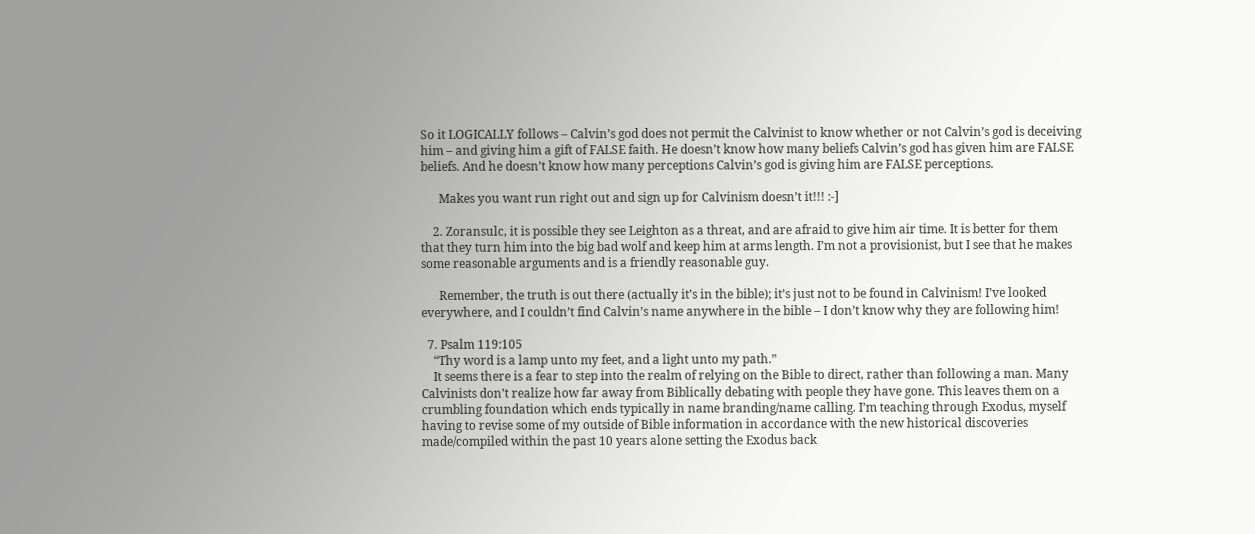So it LOGICALLY follows – Calvin’s god does not permit the Calvinist to know whether or not Calvin’s god is deceiving him – and giving him a gift of FALSE faith. He doesn’t know how many beliefs Calvin’s god has given him are FALSE beliefs. And he doesn’t know how many perceptions Calvin’s god is giving him are FALSE perceptions.

      Makes you want run right out and sign up for Calvinism doesn’t it!!! :-]

    2. Zoransulc, it is possible they see Leighton as a threat, and are afraid to give him air time. It is better for them that they turn him into the big bad wolf and keep him at arms length. I’m not a provisionist, but I see that he makes some reasonable arguments and is a friendly reasonable guy.

      Remember, the truth is out there (actually it’s in the bible); it’s just not to be found in Calvinism! I’ve looked everywhere, and I couldn’t find Calvin’s name anywhere in the bible – I don’t know why they are following him!

  7. Psalm 119:105
    “Thy word is a lamp unto my feet, and a light unto my path.”
    It seems there is a fear to step into the realm of relying on the Bible to direct, rather than following a man. Many Calvinists don’t realize how far away from Biblically debating with people they have gone. This leaves them on a crumbling foundation which ends typically in name branding/name calling. I’m teaching through Exodus, myself having to revise some of my outside of Bible information in accordance with the new historical discoveries made/compiled within the past 10 years alone setting the Exodus back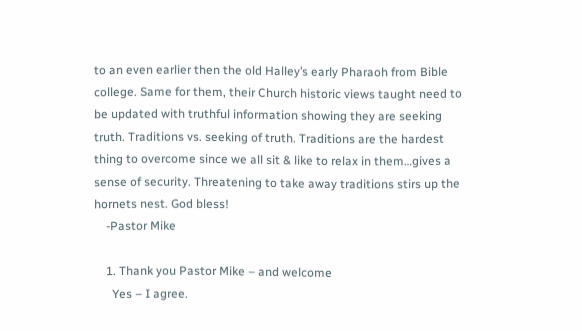to an even earlier then the old Halley’s early Pharaoh from Bible college. Same for them, their Church historic views taught need to be updated with truthful information showing they are seeking truth. Traditions vs. seeking of truth. Traditions are the hardest thing to overcome since we all sit & like to relax in them…gives a sense of security. Threatening to take away traditions stirs up the hornets nest. God bless!
    -Pastor Mike

    1. Thank you Pastor Mike – and welcome
      Yes – I agree.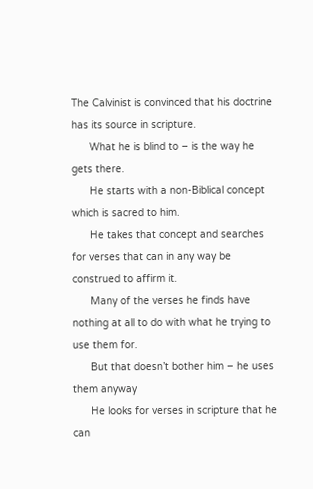The Calvinist is convinced that his doctrine has its source in scripture.
      What he is blind to – is the way he gets there.
      He starts with a non-Biblical concept which is sacred to him.
      He takes that concept and searches for verses that can in any way be construed to affirm it.
      Many of the verses he finds have nothing at all to do with what he trying to use them for.
      But that doesn’t bother him – he uses them anyway
      He looks for verses in scripture that he can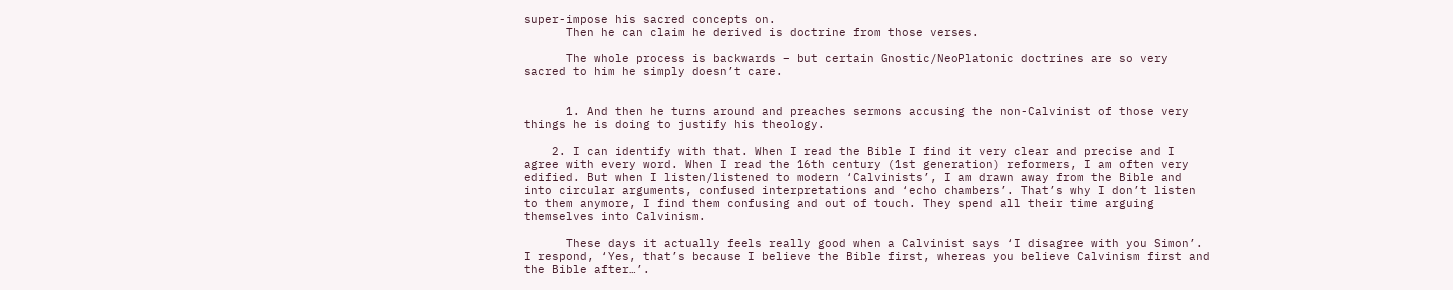super-impose his sacred concepts on.
      Then he can claim he derived is doctrine from those verses.

      The whole process is backwards – but certain Gnostic/NeoPlatonic doctrines are so very sacred to him he simply doesn’t care.


      1. And then he turns around and preaches sermons accusing the non-Calvinist of those very things he is doing to justify his theology.

    2. I can identify with that. When I read the Bible I find it very clear and precise and I agree with every word. When I read the 16th century (1st generation) reformers, I am often very edified. But when I listen/listened to modern ‘Calvinists’, I am drawn away from the Bible and into circular arguments, confused interpretations and ‘echo chambers’. That’s why I don’t listen to them anymore, I find them confusing and out of touch. They spend all their time arguing themselves into Calvinism.

      These days it actually feels really good when a Calvinist says ‘I disagree with you Simon’. I respond, ‘Yes, that’s because I believe the Bible first, whereas you believe Calvinism first and the Bible after…’.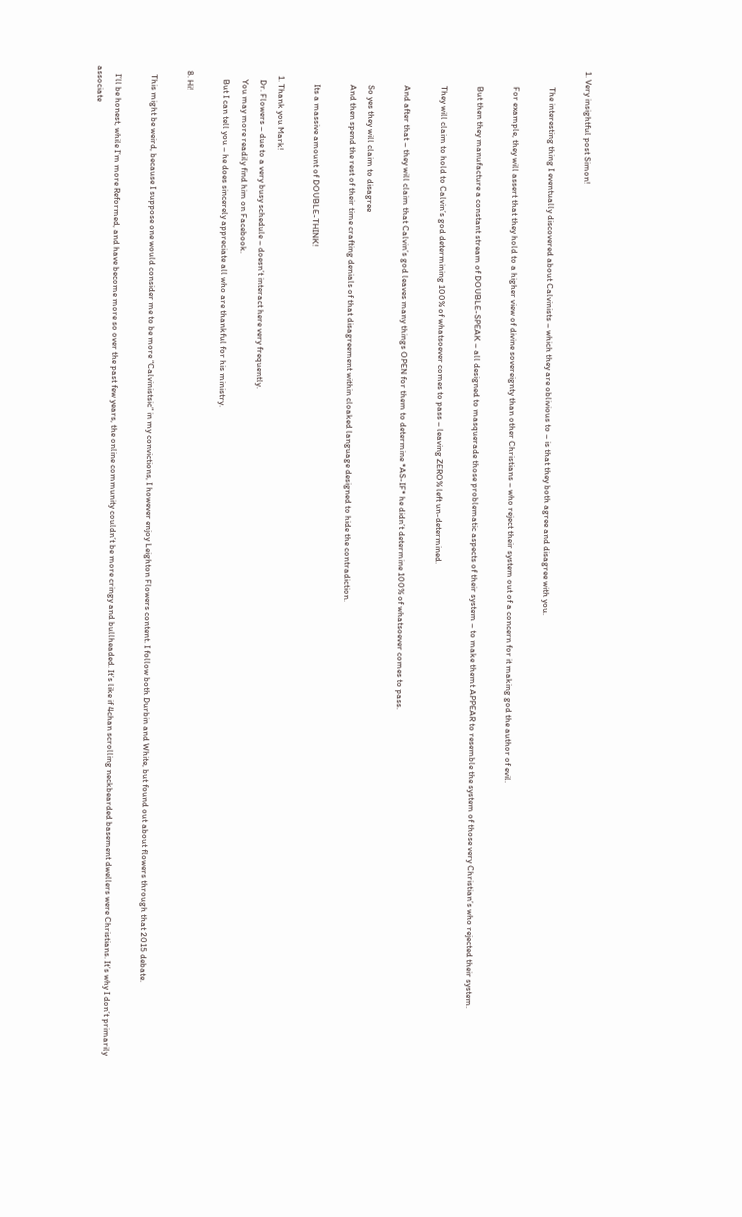1. Very insightful post Simon!

        The interesting thing I eventually discovered about Calvinists – which they are oblivious to – is that they both agree and disagree with you.

        For example, they will assert that they hold to a higher view of divine sovereignty than other Christians – who reject their system out of a concern for it making god the author of evil.

        But then they manufacture a constant stream of DOUBLE-SPEAK – all designed to masquerade those problematic aspects of their system – to make themt APPEAR to resemble the system of those very Christian’s who rejected their system.

        They will claim to hold to Calvin’s god determining 100% of whatsoever comes to pass – leaving ZERO% left un-determined.

        And after that – they will claim that Calvin’s god leaves many things OPEN for them to determine *AS-IF* he didn’t determine 100% of whatsoever comes to pass.

        So yes they will claim to disagree
        And then spend the rest of their time crafting denials of that disagreement within cloaked language designed to hide the contradiction.

        Its a massive amount of DOUBLE-THINK!

    1. Thank you Mark!
      Dr. Flowers – due to a very busy schedule – doesn’t interact here very frequently.
      You may more readily find him on Facebook.
      But I can tell you – he does sincerely appreciate all who are thankful for his ministry.

  8. Hi!

    This might be weird, because I suppose one would consider me to be more “Calvinistsic” in my convictions, I however enjoy Leighton Flowers content. I follow both Durbin and White, but found out about flowers through that 2015 debate.

    I’ll be honest, while I’m more Reformed, and have become more so over the past few years, the online community couldn’t be more cringy and bullheaded. It’s like if 4chan scrolling neckbearded basement dwellers were Christians. It’s why I don’t primarily associate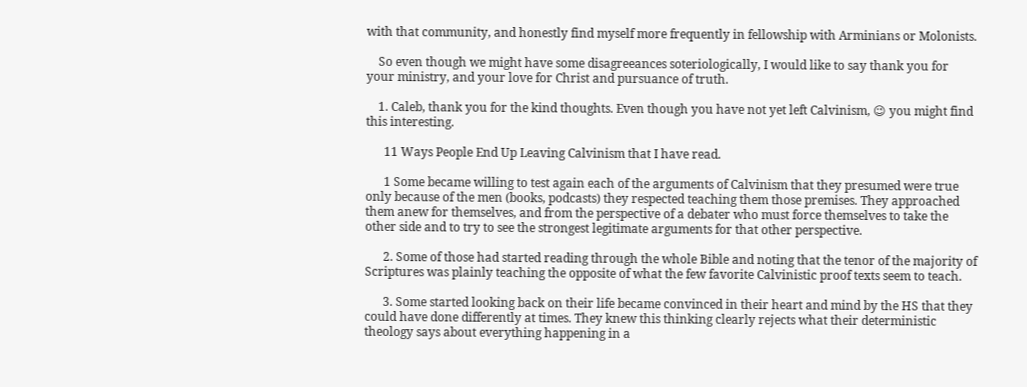with that community, and honestly find myself more frequently in fellowship with Arminians or Molonists.

    So even though we might have some disagreeances soteriologically, I would like to say thank you for your ministry, and your love for Christ and pursuance of truth.

    1. Caleb, thank you for the kind thoughts. Even though you have not yet left Calvinism, 😉 you might find this interesting.

      11 Ways People End Up Leaving Calvinism that I have read.

      1 Some became willing to test again each of the arguments of Calvinism that they presumed were true only because of the men (books, podcasts) they respected teaching them those premises. They approached them anew for themselves, and from the perspective of a debater who must force themselves to take the other side and to try to see the strongest legitimate arguments for that other perspective.

      2. Some of those had started reading through the whole Bible and noting that the tenor of the majority of Scriptures was plainly teaching the opposite of what the few favorite Calvinistic proof texts seem to teach.

      3. Some started looking back on their life became convinced in their heart and mind by the HS that they could have done differently at times. They knew this thinking clearly rejects what their deterministic theology says about everything happening in a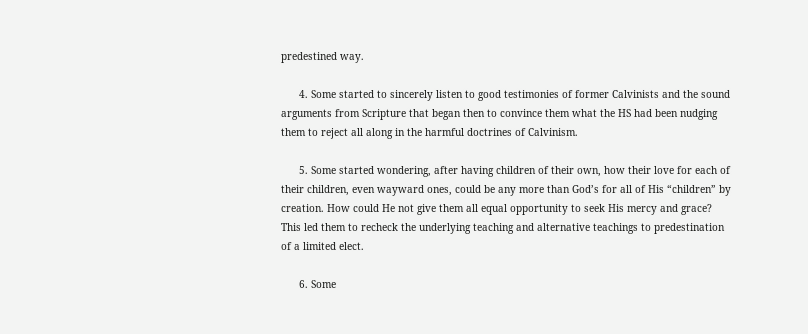predestined way.

      4. Some started to sincerely listen to good testimonies of former Calvinists and the sound arguments from Scripture that began then to convince them what the HS had been nudging them to reject all along in the harmful doctrines of Calvinism.

      5. Some started wondering, after having children of their own, how their love for each of their children, even wayward ones, could be any more than God’s for all of His “children” by creation. How could He not give them all equal opportunity to seek His mercy and grace? This led them to recheck the underlying teaching and alternative teachings to predestination of a limited elect.

      6. Some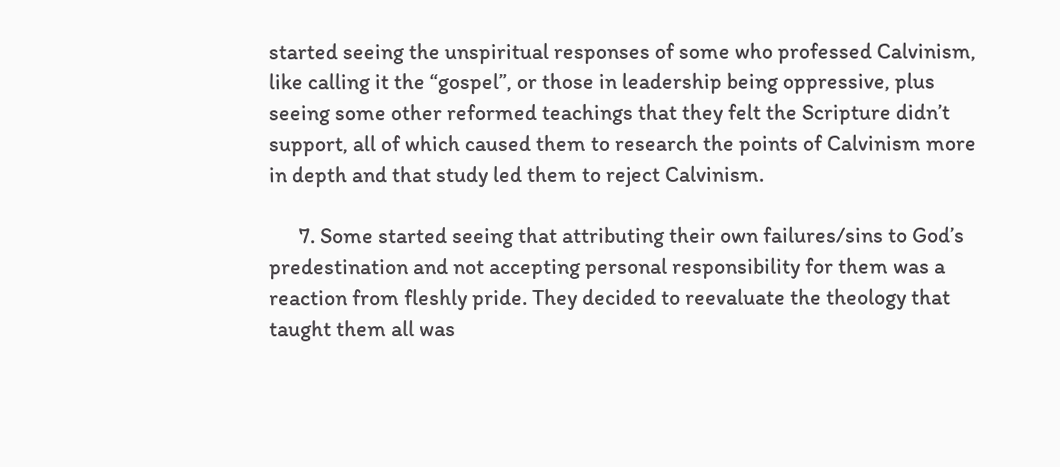started seeing the unspiritual responses of some who professed Calvinism, like calling it the “gospel”, or those in leadership being oppressive, plus seeing some other reformed teachings that they felt the Scripture didn’t support, all of which caused them to research the points of Calvinism more in depth and that study led them to reject Calvinism.

      7. Some started seeing that attributing their own failures/sins to God’s predestination and not accepting personal responsibility for them was a reaction from fleshly pride. They decided to reevaluate the theology that taught them all was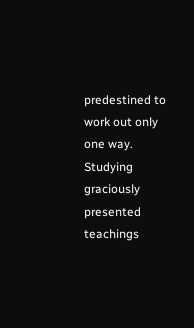predestined to work out only one way. Studying graciously presented teachings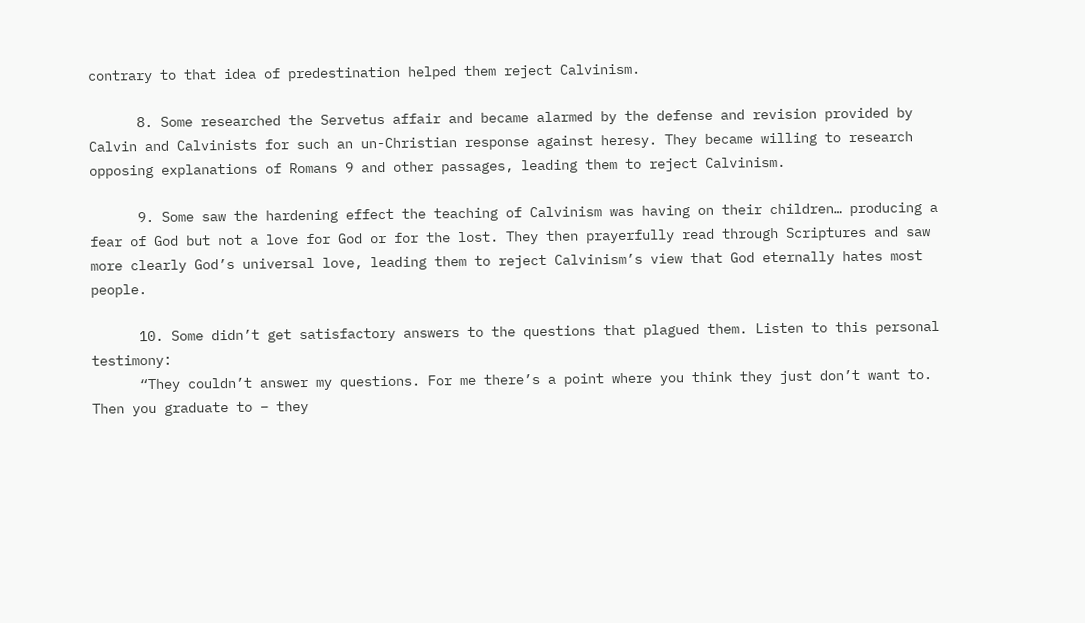contrary to that idea of predestination helped them reject Calvinism.

      8. Some researched the Servetus affair and became alarmed by the defense and revision provided by Calvin and Calvinists for such an un-Christian response against heresy. They became willing to research opposing explanations of Romans 9 and other passages, leading them to reject Calvinism.

      9. Some saw the hardening effect the teaching of Calvinism was having on their children… producing a fear of God but not a love for God or for the lost. They then prayerfully read through Scriptures and saw more clearly God’s universal love, leading them to reject Calvinism’s view that God eternally hates most people.

      10. Some didn’t get satisfactory answers to the questions that plagued them. Listen to this personal testimony:
      “They couldn’t answer my questions. For me there’s a point where you think they just don’t want to. Then you graduate to – they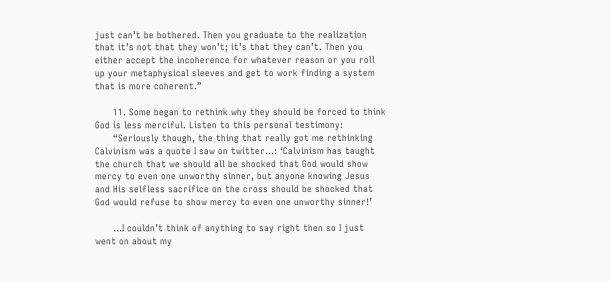just can’t be bothered. Then you graduate to the realization that it’s not that they won’t; it’s that they can’t. Then you either accept the incoherence for whatever reason or you roll up your metaphysical sleeves and get to work finding a system that is more coherent.”

      11. Some began to rethink why they should be forced to think God is less merciful. Listen to this personal testimony:
      “Seriously though, the thing that really got me rethinking Calvinism was a quote I saw on twitter…: ‘Calvinism has taught the church that we should all be shocked that God would show mercy to even one unworthy sinner, but anyone knowing Jesus and His selfless sacrifice on the cross should be shocked that God would refuse to show mercy to even one unworthy sinner!’

      …I couldn’t think of anything to say right then so I just went on about my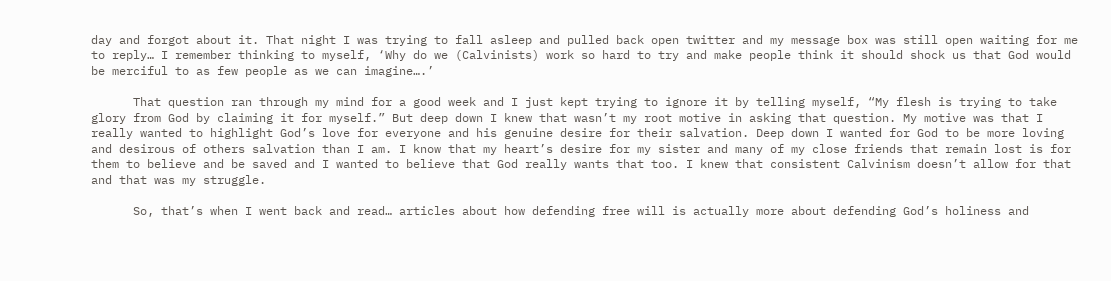day and forgot about it. That night I was trying to fall asleep and pulled back open twitter and my message box was still open waiting for me to reply… I remember thinking to myself, ‘Why do we (Calvinists) work so hard to try and make people think it should shock us that God would be merciful to as few people as we can imagine….’

      That question ran through my mind for a good week and I just kept trying to ignore it by telling myself, “My flesh is trying to take glory from God by claiming it for myself.” But deep down I knew that wasn’t my root motive in asking that question. My motive was that I really wanted to highlight God’s love for everyone and his genuine desire for their salvation. Deep down I wanted for God to be more loving and desirous of others salvation than I am. I know that my heart’s desire for my sister and many of my close friends that remain lost is for them to believe and be saved and I wanted to believe that God really wants that too. I knew that consistent Calvinism doesn’t allow for that and that was my struggle.

      So, that’s when I went back and read… articles about how defending free will is actually more about defending God’s holiness and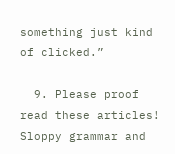something just kind of clicked.”

  9. Please proof read these articles! Sloppy grammar and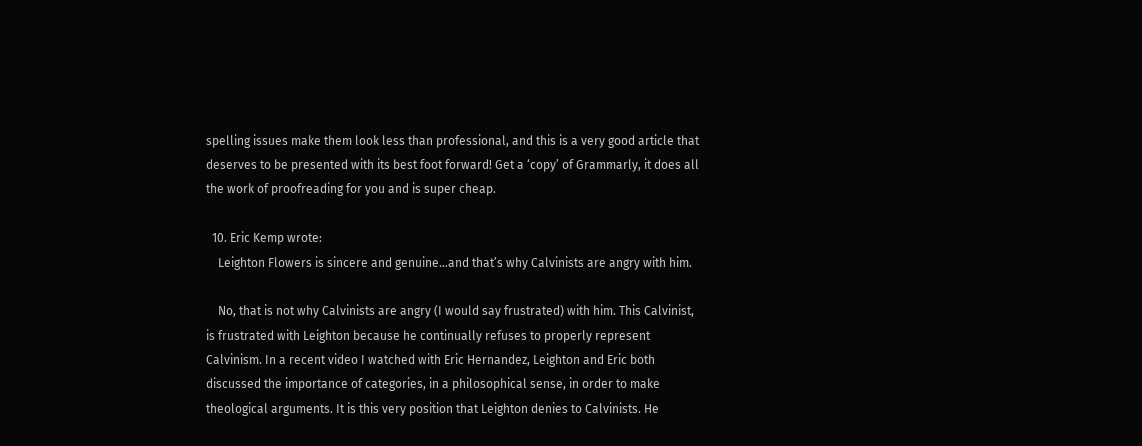spelling issues make them look less than professional, and this is a very good article that deserves to be presented with its best foot forward! Get a ‘copy’ of Grammarly, it does all the work of proofreading for you and is super cheap.

  10. Eric Kemp wrote:
    Leighton Flowers is sincere and genuine…and that’s why Calvinists are angry with him.

    No, that is not why Calvinists are angry (I would say frustrated) with him. This Calvinist, is frustrated with Leighton because he continually refuses to properly represent Calvinism. In a recent video I watched with Eric Hernandez, Leighton and Eric both discussed the importance of categories, in a philosophical sense, in order to make theological arguments. It is this very position that Leighton denies to Calvinists. He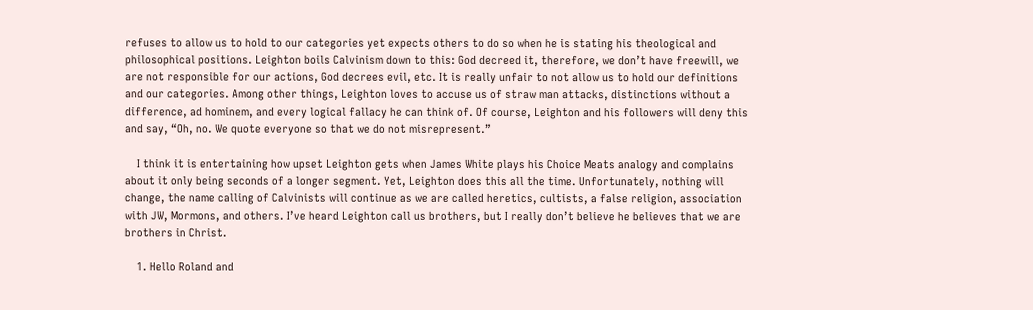refuses to allow us to hold to our categories yet expects others to do so when he is stating his theological and philosophical positions. Leighton boils Calvinism down to this: God decreed it, therefore, we don’t have freewill, we are not responsible for our actions, God decrees evil, etc. It is really unfair to not allow us to hold our definitions and our categories. Among other things, Leighton loves to accuse us of straw man attacks, distinctions without a difference, ad hominem, and every logical fallacy he can think of. Of course, Leighton and his followers will deny this and say, “Oh, no. We quote everyone so that we do not misrepresent.”

    I think it is entertaining how upset Leighton gets when James White plays his Choice Meats analogy and complains about it only being seconds of a longer segment. Yet, Leighton does this all the time. Unfortunately, nothing will change, the name calling of Calvinists will continue as we are called heretics, cultists, a false religion, association with JW, Mormons, and others. I’ve heard Leighton call us brothers, but I really don’t believe he believes that we are brothers in Christ.

    1. Hello Roland and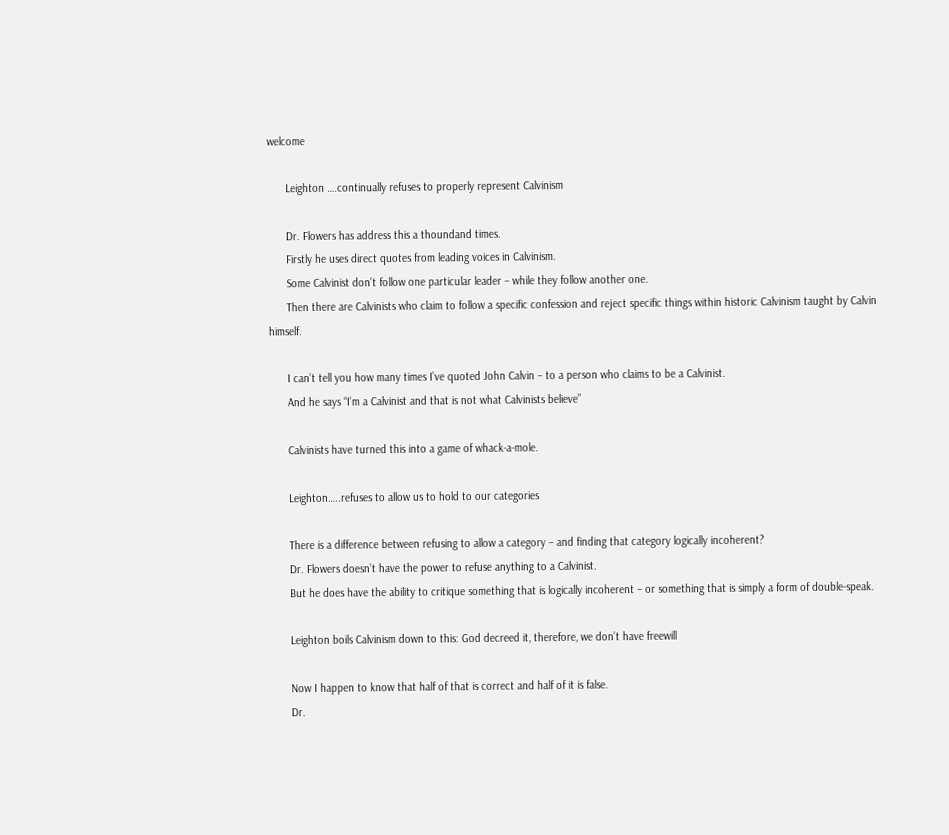welcome

      Leighton ….continually refuses to properly represent Calvinism

      Dr. Flowers has address this a thoundand times.
      Firstly he uses direct quotes from leading voices in Calvinism.
      Some Calvinist don’t follow one particular leader – while they follow another one.
      Then there are Calvinists who claim to follow a specific confession and reject specific things within historic Calvinism taught by Calvin himself.

      I can’t tell you how many times I’ve quoted John Calvin – to a person who claims to be a Calvinist.
      And he says “I’m a Calvinist and that is not what Calvinists believe”

      Calvinists have turned this into a game of whack-a-mole.

      Leighton…..refuses to allow us to hold to our categories

      There is a difference between refusing to allow a category – and finding that category logically incoherent?
      Dr. Flowers doesn’t have the power to refuse anything to a Calvinist.
      But he does have the ability to critique something that is logically incoherent – or something that is simply a form of double-speak.

      Leighton boils Calvinism down to this: God decreed it, therefore, we don’t have freewill

      Now I happen to know that half of that is correct and half of it is false.
      Dr.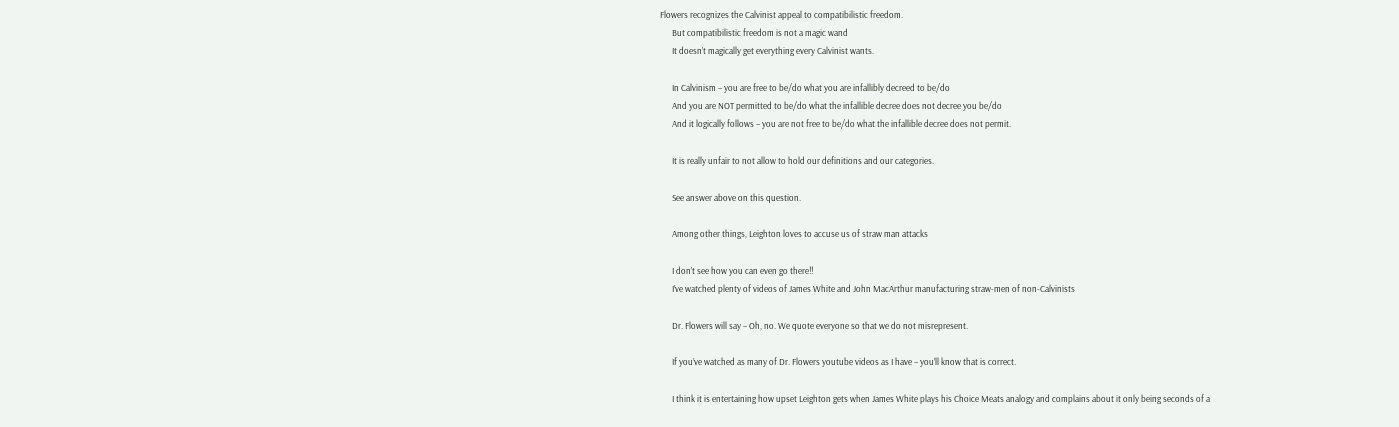Flowers recognizes the Calvinist appeal to compatibilistic freedom.
      But compatibilistic freedom is not a magic wand
      It doesn’t magically get everything every Calvinist wants.

      In Calvinism – you are free to be/do what you are infallibly decreed to be/do
      And you are NOT permitted to be/do what the infallible decree does not decree you be/do
      And it logically follows – you are not free to be/do what the infallible decree does not permit.

      It is really unfair to not allow to hold our definitions and our categories.

      See answer above on this question.

      Among other things, Leighton loves to accuse us of straw man attacks

      I don’t see how you can even go there!!
      I’ve watched plenty of videos of James White and John MacArthur manufacturing straw-men of non-Calvinists

      Dr. Flowers will say – Oh, no. We quote everyone so that we do not misrepresent.

      If you’ve watched as many of Dr. Flowers youtube videos as I have – you’ll know that is correct.

      I think it is entertaining how upset Leighton gets when James White plays his Choice Meats analogy and complains about it only being seconds of a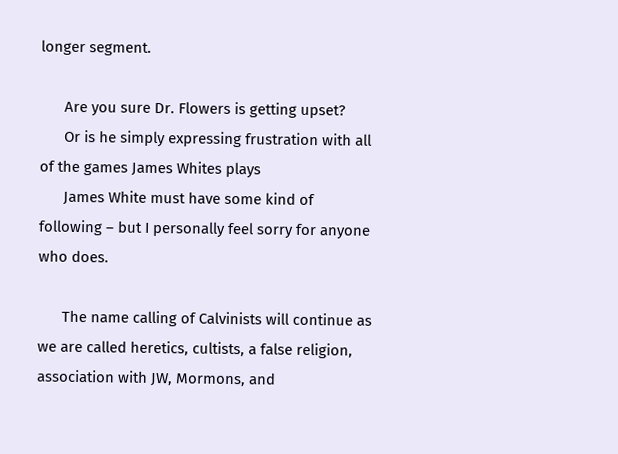longer segment.

      Are you sure Dr. Flowers is getting upset?
      Or is he simply expressing frustration with all of the games James Whites plays
      James White must have some kind of following – but I personally feel sorry for anyone who does.

      The name calling of Calvinists will continue as we are called heretics, cultists, a false religion, association with JW, Mormons, and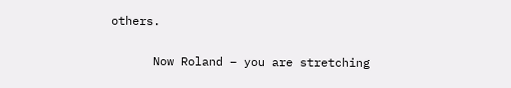others.

      Now Roland – you are stretching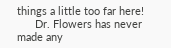things a little too far here!
      Dr. Flowers has never made any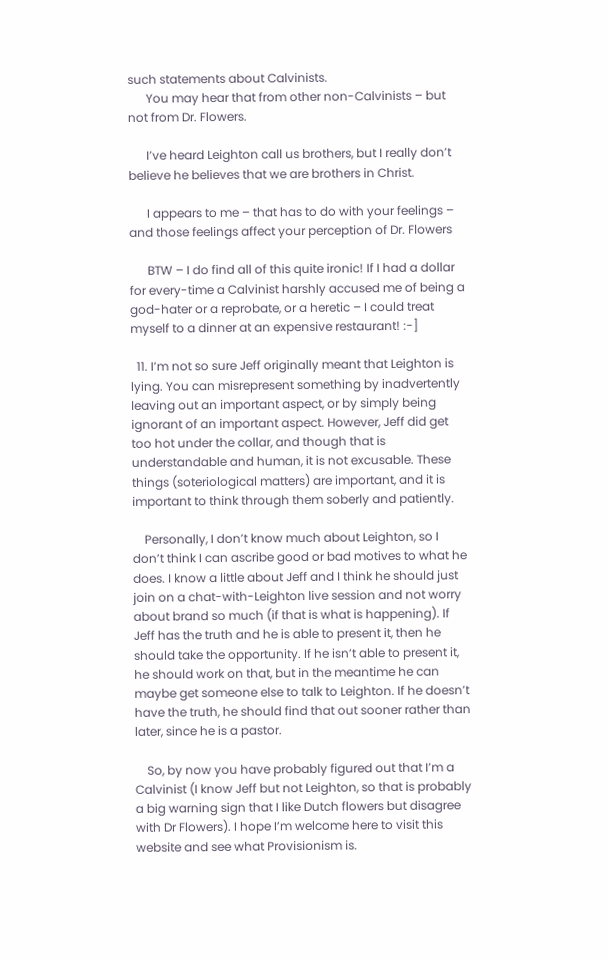such statements about Calvinists.
      You may hear that from other non-Calvinists – but not from Dr. Flowers.

      I’ve heard Leighton call us brothers, but I really don’t believe he believes that we are brothers in Christ.

      I appears to me – that has to do with your feelings – and those feelings affect your perception of Dr. Flowers

      BTW – I do find all of this quite ironic! If I had a dollar for every-time a Calvinist harshly accused me of being a god-hater or a reprobate, or a heretic – I could treat myself to a dinner at an expensive restaurant! :-]

  11. I’m not so sure Jeff originally meant that Leighton is lying. You can misrepresent something by inadvertently leaving out an important aspect, or by simply being ignorant of an important aspect. However, Jeff did get too hot under the collar, and though that is understandable and human, it is not excusable. These things (soteriological matters) are important, and it is important to think through them soberly and patiently.

    Personally, I don’t know much about Leighton, so I don’t think I can ascribe good or bad motives to what he does. I know a little about Jeff and I think he should just join on a chat-with-Leighton live session and not worry about brand so much (if that is what is happening). If Jeff has the truth and he is able to present it, then he should take the opportunity. If he isn’t able to present it, he should work on that, but in the meantime he can maybe get someone else to talk to Leighton. If he doesn’t have the truth, he should find that out sooner rather than later, since he is a pastor.

    So, by now you have probably figured out that I’m a Calvinist (I know Jeff but not Leighton, so that is probably a big warning sign that I like Dutch flowers but disagree with Dr Flowers). I hope I’m welcome here to visit this website and see what Provisionism is.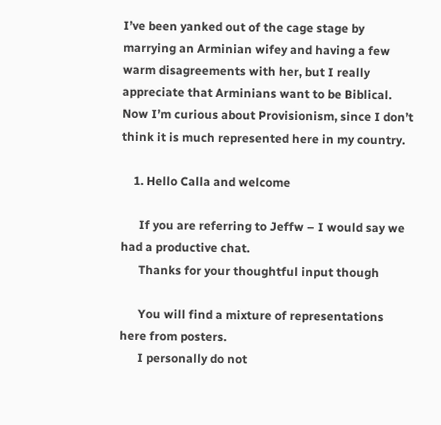I’ve been yanked out of the cage stage by marrying an Arminian wifey and having a few warm disagreements with her, but I really appreciate that Arminians want to be Biblical. Now I’m curious about Provisionism, since I don’t think it is much represented here in my country.

    1. Hello Calla and welcome

      If you are referring to Jeffw – I would say we had a productive chat.
      Thanks for your thoughtful input though

      You will find a mixture of representations here from posters.
      I personally do not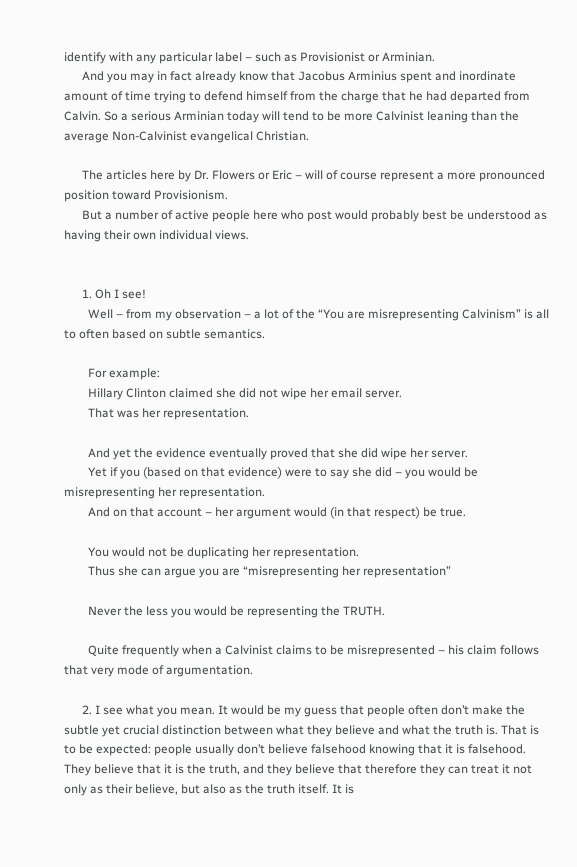identify with any particular label – such as Provisionist or Arminian.
      And you may in fact already know that Jacobus Arminius spent and inordinate amount of time trying to defend himself from the charge that he had departed from Calvin. So a serious Arminian today will tend to be more Calvinist leaning than the average Non-Calvinist evangelical Christian.

      The articles here by Dr. Flowers or Eric – will of course represent a more pronounced position toward Provisionism.
      But a number of active people here who post would probably best be understood as having their own individual views.


      1. Oh I see!
        Well – from my observation – a lot of the “You are misrepresenting Calvinism” is all to often based on subtle semantics.

        For example:
        Hillary Clinton claimed she did not wipe her email server.
        That was her representation.

        And yet the evidence eventually proved that she did wipe her server.
        Yet if you (based on that evidence) were to say she did – you would be misrepresenting her representation.
        And on that account – her argument would (in that respect) be true.

        You would not be duplicating her representation.
        Thus she can argue you are “misrepresenting her representation”

        Never the less you would be representing the TRUTH.

        Quite frequently when a Calvinist claims to be misrepresented – his claim follows that very mode of argumentation.

      2. I see what you mean. It would be my guess that people often don’t make the subtle yet crucial distinction between what they believe and what the truth is. That is to be expected: people usually don’t believe falsehood knowing that it is falsehood. They believe that it is the truth, and they believe that therefore they can treat it not only as their believe, but also as the truth itself. It is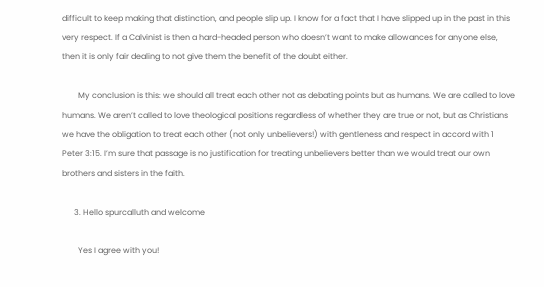difficult to keep making that distinction, and people slip up. I know for a fact that I have slipped up in the past in this very respect. If a Calvinist is then a hard-headed person who doesn’t want to make allowances for anyone else, then it is only fair dealing to not give them the benefit of the doubt either.

        My conclusion is this: we should all treat each other not as debating points but as humans. We are called to love humans. We aren’t called to love theological positions regardless of whether they are true or not, but as Christians we have the obligation to treat each other (not only unbelievers!) with gentleness and respect in accord with 1 Peter 3:15. I’m sure that passage is no justification for treating unbelievers better than we would treat our own brothers and sisters in the faith.

      3. Hello spurcalluth and welcome

        Yes I agree with you!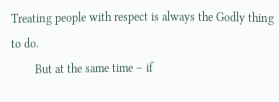Treating people with respect is always the Godly thing to do.
        But at the same time – if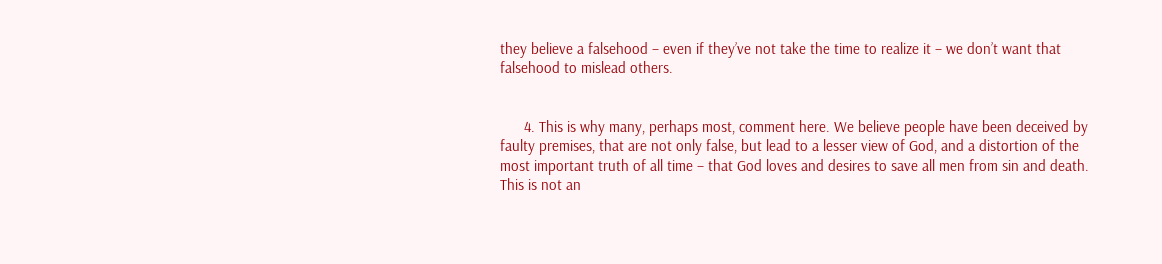they believe a falsehood – even if they’ve not take the time to realize it – we don’t want that falsehood to mislead others.


      4. This is why many, perhaps most, comment here. We believe people have been deceived by faulty premises, that are not only false, but lead to a lesser view of God, and a distortion of the most important truth of all time – that God loves and desires to save all men from sin and death. This is not an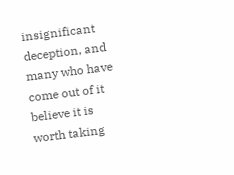insignificant deception, and many who have come out of it believe it is worth taking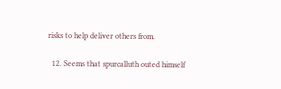risks to help deliver others from.

  12. Seems that spurcalluth outed himself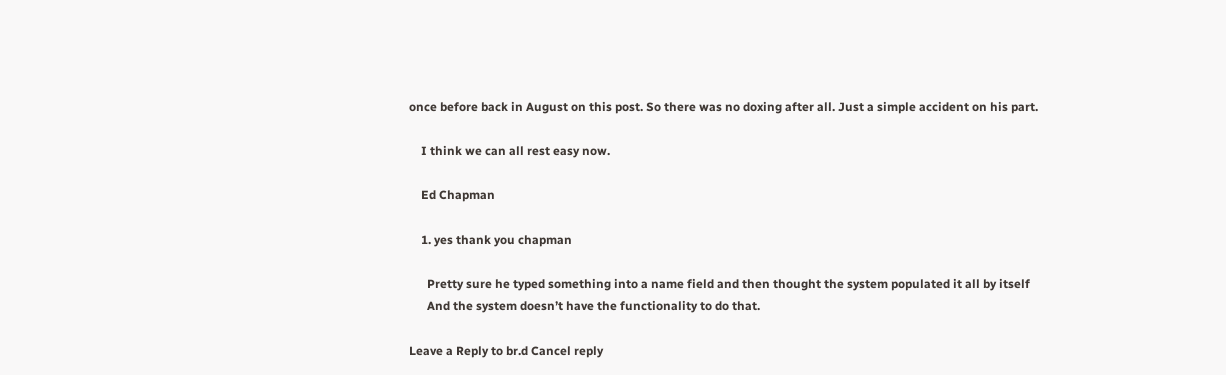once before back in August on this post. So there was no doxing after all. Just a simple accident on his part.

    I think we can all rest easy now.

    Ed Chapman

    1. yes thank you chapman

      Pretty sure he typed something into a name field and then thought the system populated it all by itself
      And the system doesn’t have the functionality to do that.

Leave a Reply to br.d Cancel reply